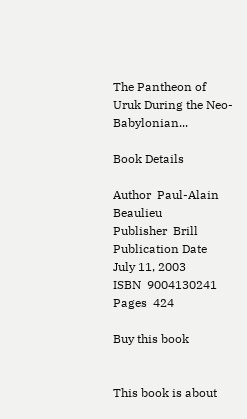The Pantheon of Uruk During the Neo-Babylonian...

Book Details

Author  Paul-Alain Beaulieu
Publisher  Brill
Publication Date   July 11, 2003
ISBN  9004130241
Pages  424

Buy this book


This book is about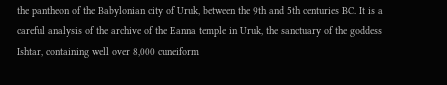the pantheon of the Babylonian city of Uruk, between the 9th and 5th centuries BC. It is a careful analysis of the archive of the Eanna temple in Uruk, the sanctuary of the goddess Ishtar, containing well over 8,000 cuneiform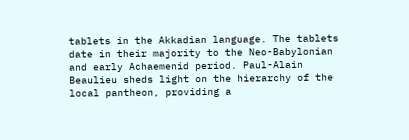tablets in the Akkadian language. The tablets date in their majority to the Neo-Babylonian and early Achaemenid period. Paul-Alain Beaulieu sheds light on the hierarchy of the local pantheon, providing a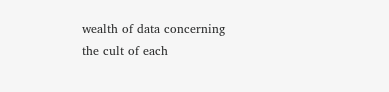wealth of data concerning the cult of each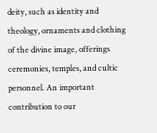deity, such as identity and theology, ornaments and clothing of the divine image, offerings ceremonies, temples, and cultic personnel. An important contribution to our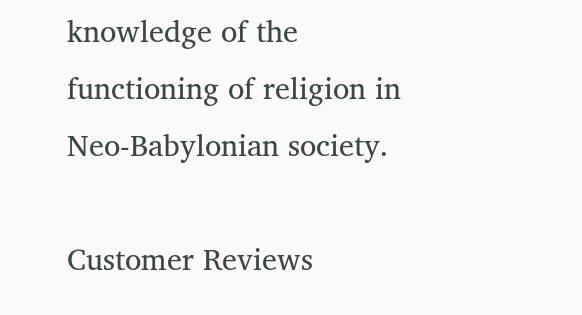knowledge of the functioning of religion in Neo-Babylonian society.

Customer Reviews